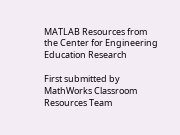MATLAB Resources from the Center for Engineering Education Research

First submitted by MathWorks Classroom Resources Team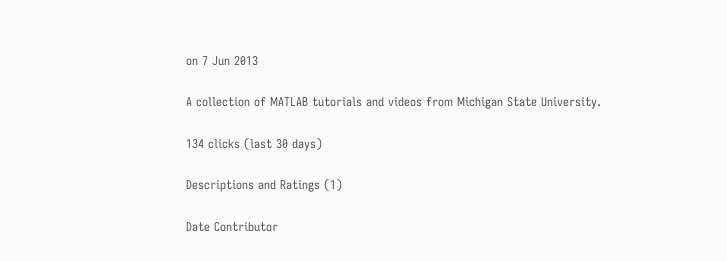on 7 Jun 2013

A collection of MATLAB tutorials and videos from Michigan State University.

134 clicks (last 30 days)

Descriptions and Ratings (1)

Date Contributor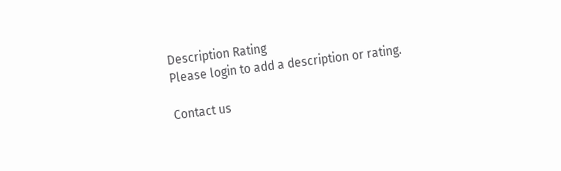Description Rating
Please login to add a description or rating.

Contact us